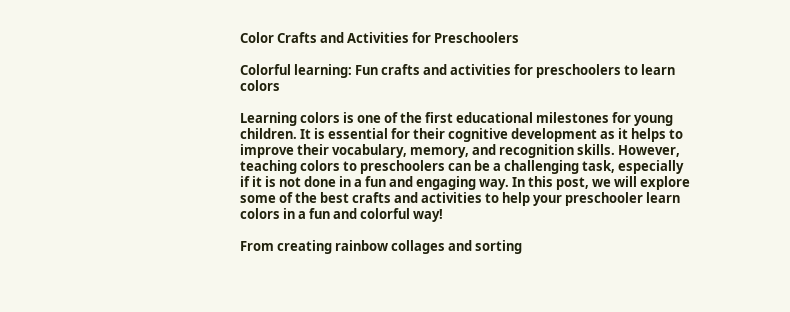Color Crafts and Activities for Preschoolers

Colorful learning: Fun crafts and activities for preschoolers to learn colors

Learning colors is one of the first educational milestones for young children. It is essential for their cognitive development as it helps to improve their vocabulary, memory, and recognition skills. However, teaching colors to preschoolers can be a challenging task, especially if it is not done in a fun and engaging way. In this post, we will explore some of the best crafts and activities to help your preschooler learn colors in a fun and colorful way!

From creating rainbow collages and sorting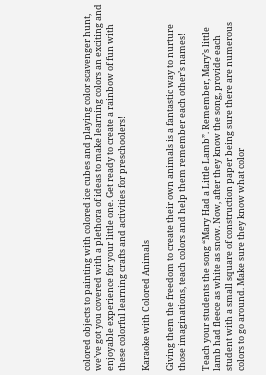colored objects to painting with colored ice cubes and playing color scavenger hunt, we’ve got you covered with a plethora of ideas to make learning colors an exciting and enjoyable experience for your little one. Get ready to create a rainbow of fun with these colorful learning crafts and activities for preschoolers!

Karaoke with Colored Animals

Giving them the freedom to create their own animals is a fantastic way to nurture those imaginations, teach colors and help them remember each other’s names!

Teach your students the song “Mary Had a Little Lamb”. Remember, Mary’s little lamb had fleece as white as snow. Now, after they know the song, provide each student with a small square of construction paper being sure there are numerous colors to go around. Make sure they know what color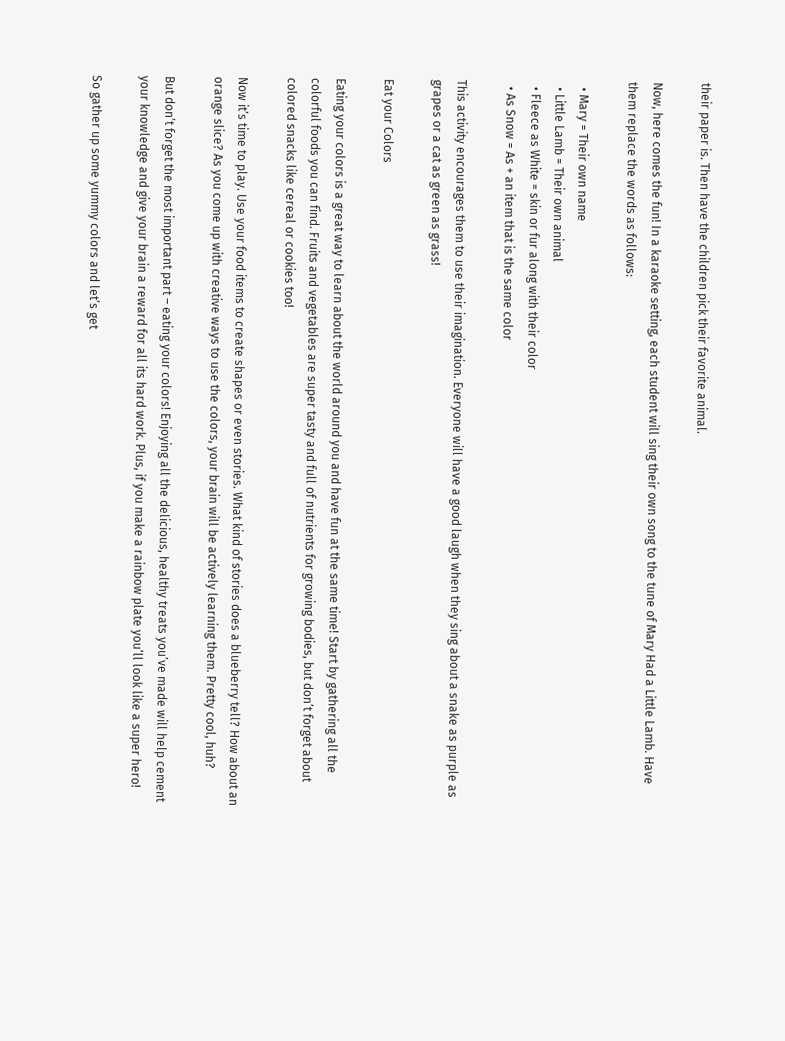their paper is. Then have the children pick their favorite animal.

Now, here comes the fun! In a karaoke setting, each student will sing their own song to the tune of Mary Had a Little Lamb. Have them replace the words as follows:

  • Mary = Their own name
  • Little Lamb = Their own animal
  • Fleece as White = skin or fur along with their color
  • As Snow = As + an item that is the same color

This activity encourages them to use their imagination. Everyone will have a good laugh when they sing about a snake as purple as grapes or a cat as green as grass!

Eat your Colors

Eating your colors is a great way to learn about the world around you and have fun at the same time! Start by gathering all the colorful foods you can find. Fruits and vegetables are super tasty and full of nutrients for growing bodies, but don’t forget about colored snacks like cereal or cookies too!

Now it’s time to play. Use your food items to create shapes or even stories. What kind of stories does a blueberry tell? How about an orange slice? As you come up with creative ways to use the colors, your brain will be actively learning them. Pretty cool, huh?

But don’t forget the most important part – eating your colors! Enjoying all the delicious, healthy treats you’ve made will help cement your knowledge and give your brain a reward for all its hard work. Plus, if you make a rainbow plate you’ll look like a super hero!

So gather up some yummy colors and let’s get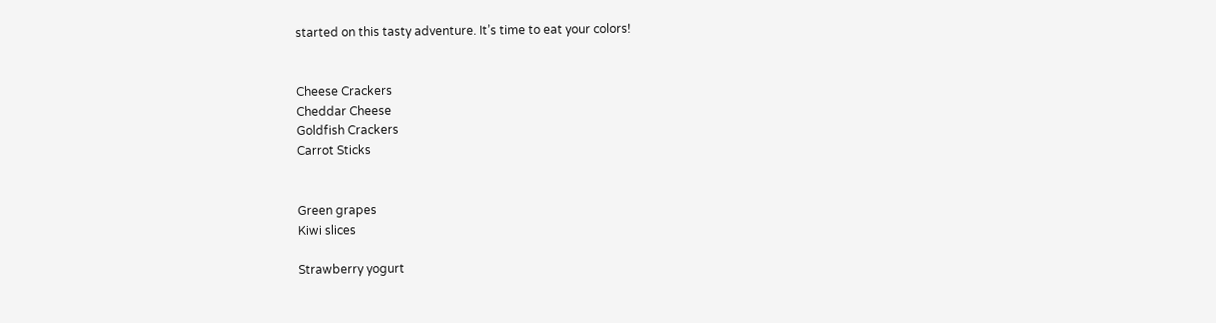started on this tasty adventure. It’s time to eat your colors!


Cheese Crackers
Cheddar Cheese
Goldfish Crackers
Carrot Sticks


Green grapes
Kiwi slices

Strawberry yogurt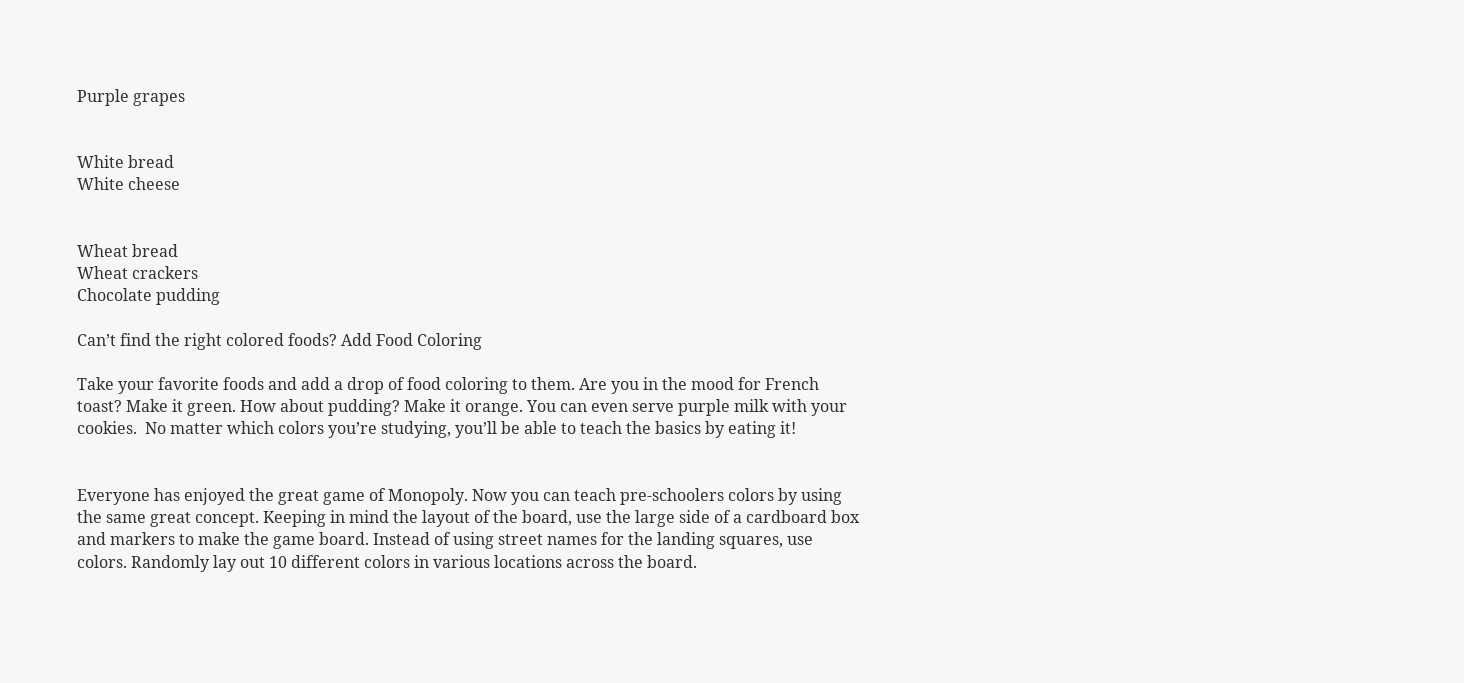Purple grapes


White bread
White cheese


Wheat bread
Wheat crackers
Chocolate pudding

Can’t find the right colored foods? Add Food Coloring

Take your favorite foods and add a drop of food coloring to them. Are you in the mood for French toast? Make it green. How about pudding? Make it orange. You can even serve purple milk with your cookies.  No matter which colors you’re studying, you’ll be able to teach the basics by eating it!


Everyone has enjoyed the great game of Monopoly. Now you can teach pre-schoolers colors by using the same great concept. Keeping in mind the layout of the board, use the large side of a cardboard box and markers to make the game board. Instead of using street names for the landing squares, use colors. Randomly lay out 10 different colors in various locations across the board.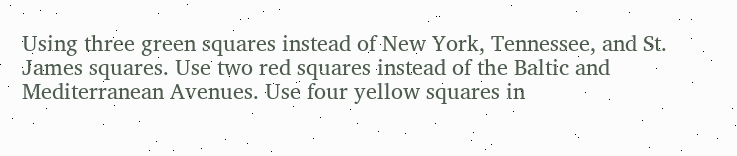Using three green squares instead of New York, Tennessee, and St. James squares. Use two red squares instead of the Baltic and Mediterranean Avenues. Use four yellow squares in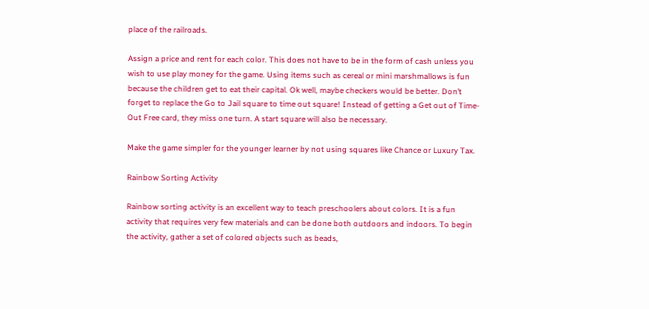place of the railroads.

Assign a price and rent for each color. This does not have to be in the form of cash unless you wish to use play money for the game. Using items such as cereal or mini marshmallows is fun because the children get to eat their capital. Ok well, maybe checkers would be better. Don’t forget to replace the Go to Jail square to time out square! Instead of getting a Get out of Time-Out Free card, they miss one turn. A start square will also be necessary.

Make the game simpler for the younger learner by not using squares like Chance or Luxury Tax.

Rainbow Sorting Activity

Rainbow sorting activity is an excellent way to teach preschoolers about colors. It is a fun activity that requires very few materials and can be done both outdoors and indoors. To begin the activity, gather a set of colored objects such as beads,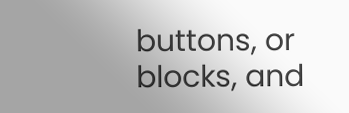buttons, or blocks, and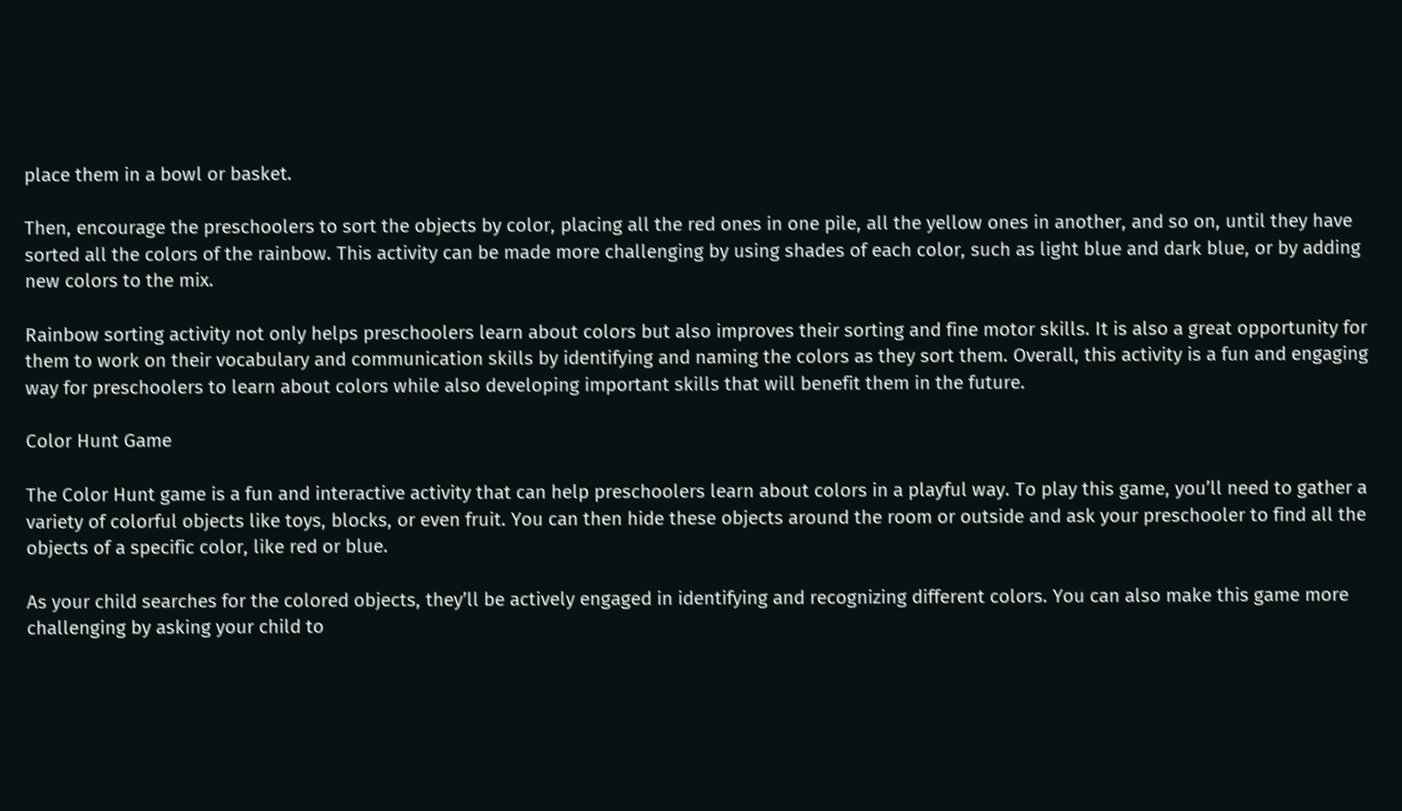place them in a bowl or basket.

Then, encourage the preschoolers to sort the objects by color, placing all the red ones in one pile, all the yellow ones in another, and so on, until they have sorted all the colors of the rainbow. This activity can be made more challenging by using shades of each color, such as light blue and dark blue, or by adding new colors to the mix.

Rainbow sorting activity not only helps preschoolers learn about colors but also improves their sorting and fine motor skills. It is also a great opportunity for them to work on their vocabulary and communication skills by identifying and naming the colors as they sort them. Overall, this activity is a fun and engaging way for preschoolers to learn about colors while also developing important skills that will benefit them in the future.

Color Hunt Game

The Color Hunt game is a fun and interactive activity that can help preschoolers learn about colors in a playful way. To play this game, you’ll need to gather a variety of colorful objects like toys, blocks, or even fruit. You can then hide these objects around the room or outside and ask your preschooler to find all the objects of a specific color, like red or blue.

As your child searches for the colored objects, they’ll be actively engaged in identifying and recognizing different colors. You can also make this game more challenging by asking your child to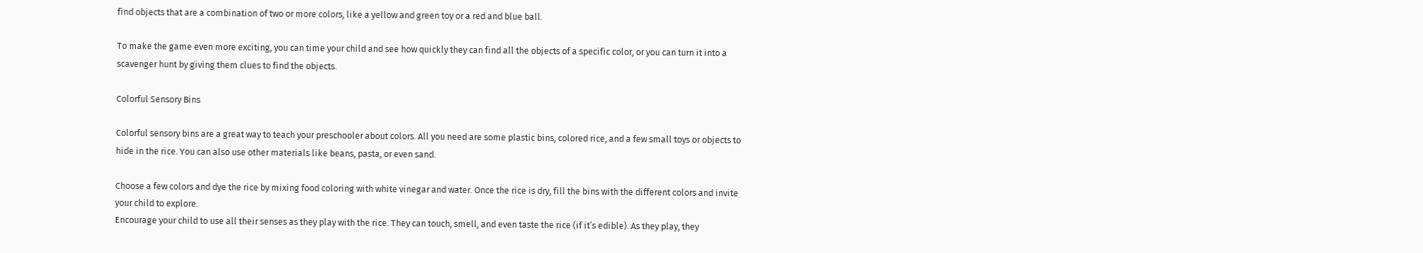find objects that are a combination of two or more colors, like a yellow and green toy or a red and blue ball.

To make the game even more exciting, you can time your child and see how quickly they can find all the objects of a specific color, or you can turn it into a scavenger hunt by giving them clues to find the objects.

Colorful Sensory Bins

Colorful sensory bins are a great way to teach your preschooler about colors. All you need are some plastic bins, colored rice, and a few small toys or objects to hide in the rice. You can also use other materials like beans, pasta, or even sand.

Choose a few colors and dye the rice by mixing food coloring with white vinegar and water. Once the rice is dry, fill the bins with the different colors and invite your child to explore.
Encourage your child to use all their senses as they play with the rice. They can touch, smell, and even taste the rice (if it’s edible). As they play, they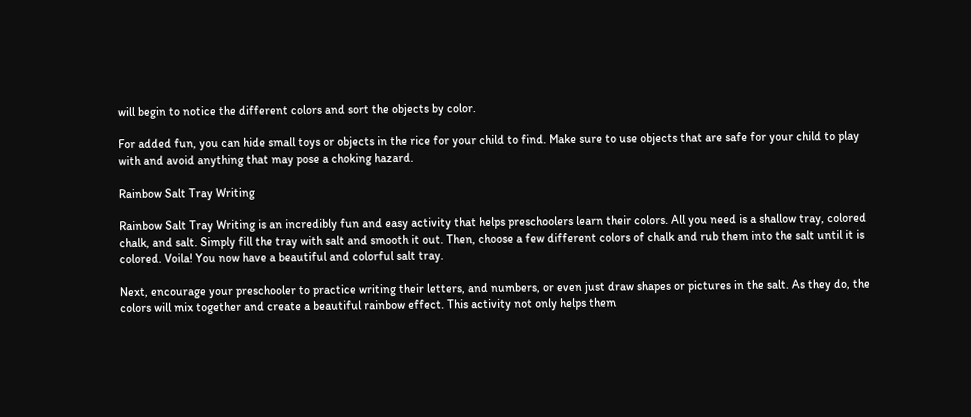will begin to notice the different colors and sort the objects by color.

For added fun, you can hide small toys or objects in the rice for your child to find. Make sure to use objects that are safe for your child to play with and avoid anything that may pose a choking hazard.

Rainbow Salt Tray Writing

Rainbow Salt Tray Writing is an incredibly fun and easy activity that helps preschoolers learn their colors. All you need is a shallow tray, colored chalk, and salt. Simply fill the tray with salt and smooth it out. Then, choose a few different colors of chalk and rub them into the salt until it is colored. Voila! You now have a beautiful and colorful salt tray.

Next, encourage your preschooler to practice writing their letters, and numbers, or even just draw shapes or pictures in the salt. As they do, the colors will mix together and create a beautiful rainbow effect. This activity not only helps them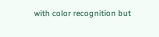with color recognition but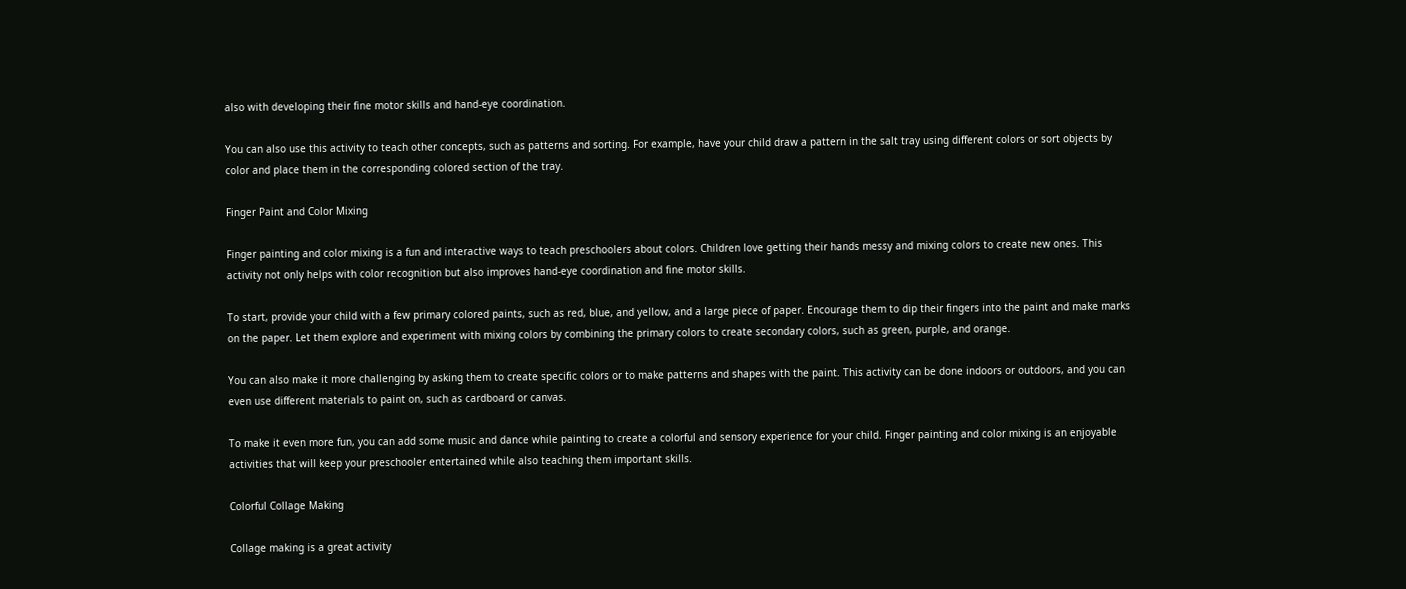also with developing their fine motor skills and hand-eye coordination.

You can also use this activity to teach other concepts, such as patterns and sorting. For example, have your child draw a pattern in the salt tray using different colors or sort objects by color and place them in the corresponding colored section of the tray.

Finger Paint and Color Mixing

Finger painting and color mixing is a fun and interactive ways to teach preschoolers about colors. Children love getting their hands messy and mixing colors to create new ones. This activity not only helps with color recognition but also improves hand-eye coordination and fine motor skills.

To start, provide your child with a few primary colored paints, such as red, blue, and yellow, and a large piece of paper. Encourage them to dip their fingers into the paint and make marks on the paper. Let them explore and experiment with mixing colors by combining the primary colors to create secondary colors, such as green, purple, and orange.

You can also make it more challenging by asking them to create specific colors or to make patterns and shapes with the paint. This activity can be done indoors or outdoors, and you can even use different materials to paint on, such as cardboard or canvas.

To make it even more fun, you can add some music and dance while painting to create a colorful and sensory experience for your child. Finger painting and color mixing is an enjoyable activities that will keep your preschooler entertained while also teaching them important skills.

Colorful Collage Making

Collage making is a great activity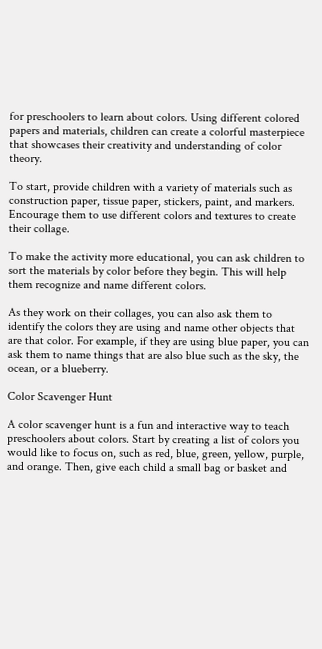for preschoolers to learn about colors. Using different colored papers and materials, children can create a colorful masterpiece that showcases their creativity and understanding of color theory.

To start, provide children with a variety of materials such as construction paper, tissue paper, stickers, paint, and markers. Encourage them to use different colors and textures to create their collage.

To make the activity more educational, you can ask children to sort the materials by color before they begin. This will help them recognize and name different colors.

As they work on their collages, you can also ask them to identify the colors they are using and name other objects that are that color. For example, if they are using blue paper, you can ask them to name things that are also blue such as the sky, the ocean, or a blueberry.

Color Scavenger Hunt

A color scavenger hunt is a fun and interactive way to teach preschoolers about colors. Start by creating a list of colors you would like to focus on, such as red, blue, green, yellow, purple, and orange. Then, give each child a small bag or basket and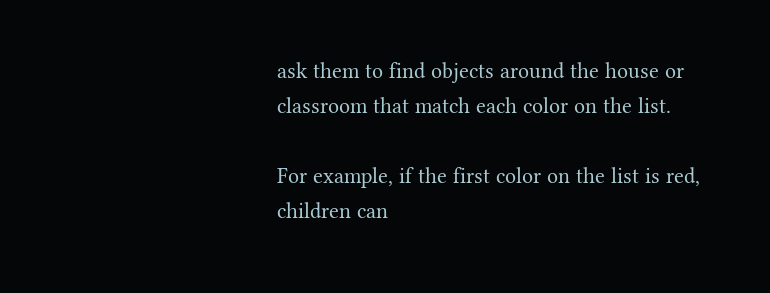ask them to find objects around the house or classroom that match each color on the list.

For example, if the first color on the list is red, children can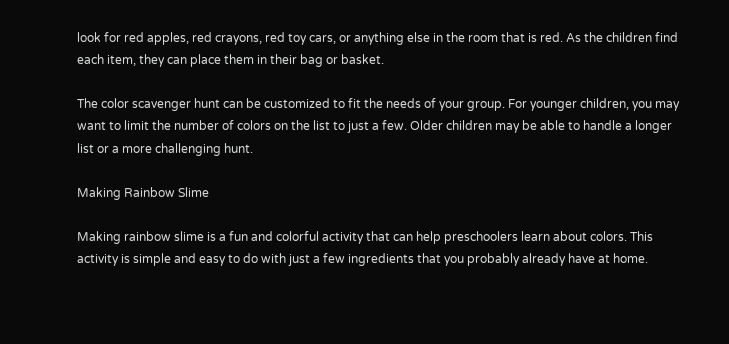look for red apples, red crayons, red toy cars, or anything else in the room that is red. As the children find each item, they can place them in their bag or basket.

The color scavenger hunt can be customized to fit the needs of your group. For younger children, you may want to limit the number of colors on the list to just a few. Older children may be able to handle a longer list or a more challenging hunt.

Making Rainbow Slime

Making rainbow slime is a fun and colorful activity that can help preschoolers learn about colors. This activity is simple and easy to do with just a few ingredients that you probably already have at home.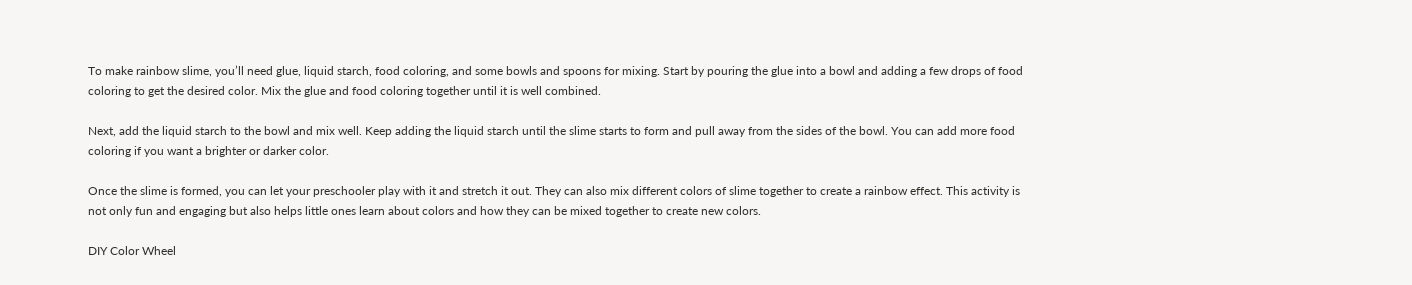To make rainbow slime, you’ll need glue, liquid starch, food coloring, and some bowls and spoons for mixing. Start by pouring the glue into a bowl and adding a few drops of food coloring to get the desired color. Mix the glue and food coloring together until it is well combined.

Next, add the liquid starch to the bowl and mix well. Keep adding the liquid starch until the slime starts to form and pull away from the sides of the bowl. You can add more food coloring if you want a brighter or darker color.

Once the slime is formed, you can let your preschooler play with it and stretch it out. They can also mix different colors of slime together to create a rainbow effect. This activity is not only fun and engaging but also helps little ones learn about colors and how they can be mixed together to create new colors.

DIY Color Wheel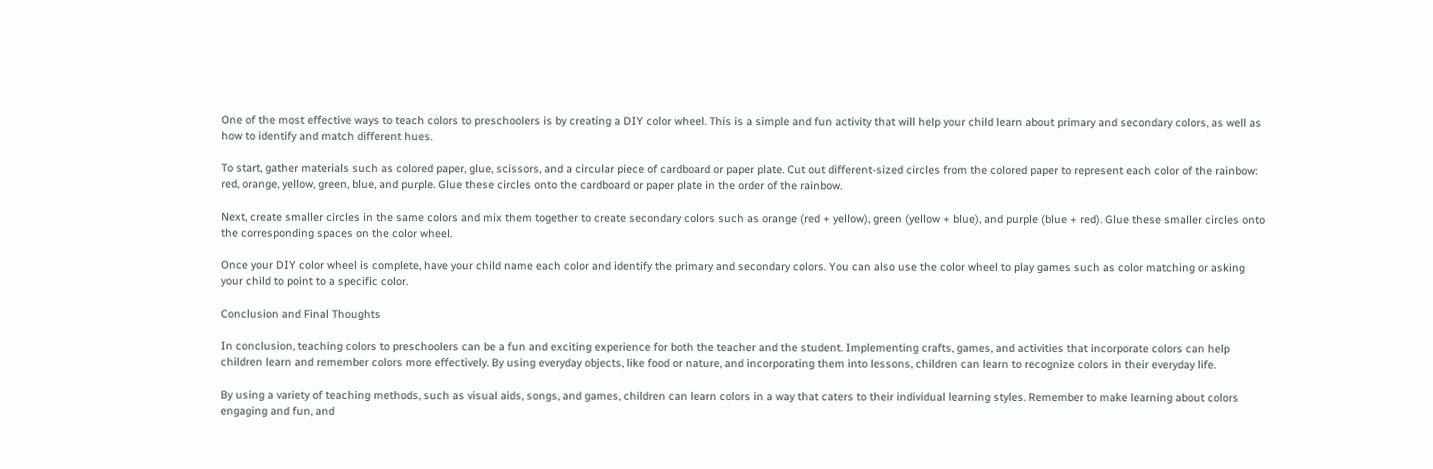One of the most effective ways to teach colors to preschoolers is by creating a DIY color wheel. This is a simple and fun activity that will help your child learn about primary and secondary colors, as well as how to identify and match different hues.

To start, gather materials such as colored paper, glue, scissors, and a circular piece of cardboard or paper plate. Cut out different-sized circles from the colored paper to represent each color of the rainbow: red, orange, yellow, green, blue, and purple. Glue these circles onto the cardboard or paper plate in the order of the rainbow.

Next, create smaller circles in the same colors and mix them together to create secondary colors such as orange (red + yellow), green (yellow + blue), and purple (blue + red). Glue these smaller circles onto the corresponding spaces on the color wheel.

Once your DIY color wheel is complete, have your child name each color and identify the primary and secondary colors. You can also use the color wheel to play games such as color matching or asking your child to point to a specific color.

Conclusion and Final Thoughts

In conclusion, teaching colors to preschoolers can be a fun and exciting experience for both the teacher and the student. Implementing crafts, games, and activities that incorporate colors can help children learn and remember colors more effectively. By using everyday objects, like food or nature, and incorporating them into lessons, children can learn to recognize colors in their everyday life.

By using a variety of teaching methods, such as visual aids, songs, and games, children can learn colors in a way that caters to their individual learning styles. Remember to make learning about colors engaging and fun, and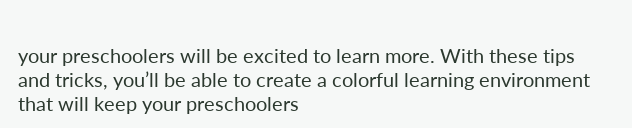your preschoolers will be excited to learn more. With these tips and tricks, you’ll be able to create a colorful learning environment that will keep your preschoolers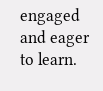engaged and eager to learn.